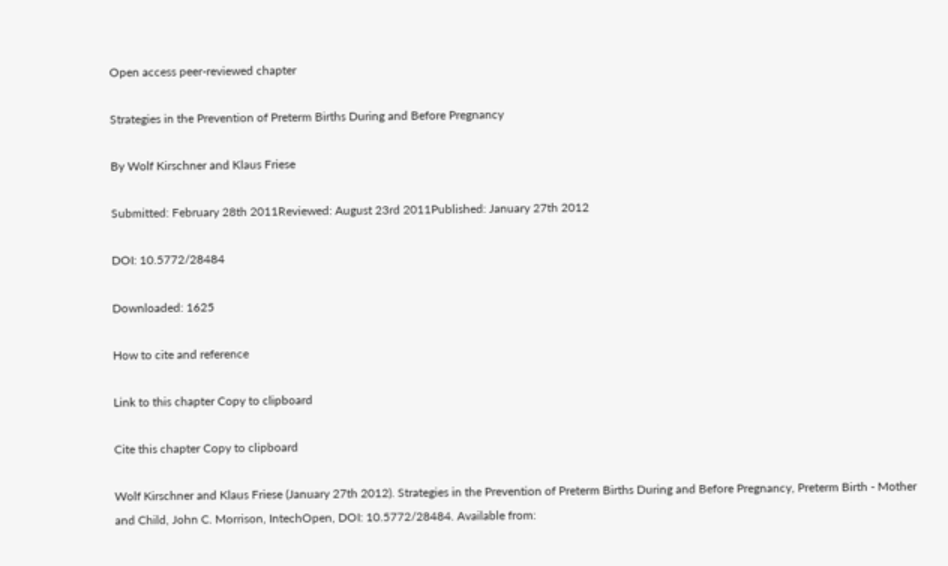Open access peer-reviewed chapter

Strategies in the Prevention of Preterm Births During and Before Pregnancy

By Wolf Kirschner and Klaus Friese

Submitted: February 28th 2011Reviewed: August 23rd 2011Published: January 27th 2012

DOI: 10.5772/28484

Downloaded: 1625

How to cite and reference

Link to this chapter Copy to clipboard

Cite this chapter Copy to clipboard

Wolf Kirschner and Klaus Friese (January 27th 2012). Strategies in the Prevention of Preterm Births During and Before Pregnancy, Preterm Birth - Mother and Child, John C. Morrison, IntechOpen, DOI: 10.5772/28484. Available from: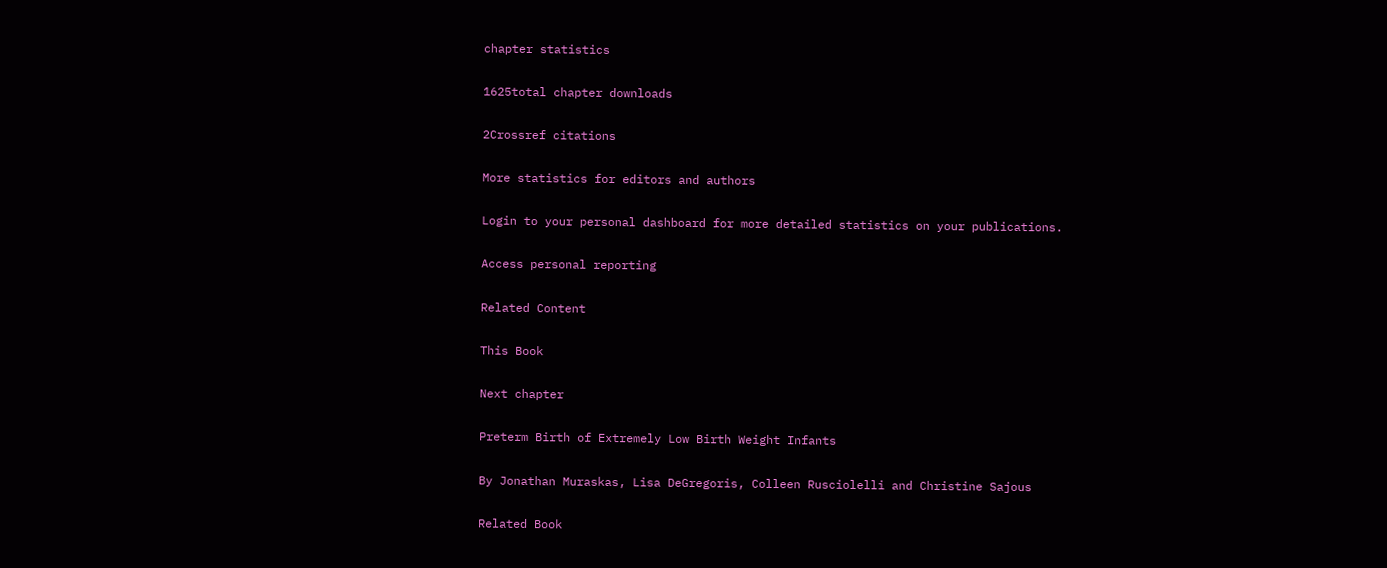chapter statistics

1625total chapter downloads

2Crossref citations

More statistics for editors and authors

Login to your personal dashboard for more detailed statistics on your publications.

Access personal reporting

Related Content

This Book

Next chapter

Preterm Birth of Extremely Low Birth Weight Infants

By Jonathan Muraskas, Lisa DeGregoris, Colleen Rusciolelli and Christine Sajous

Related Book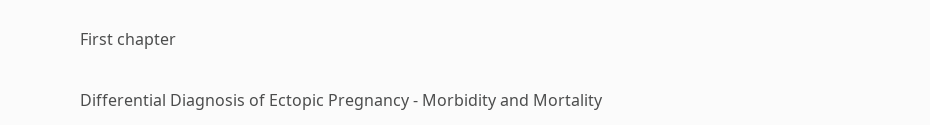First chapter

Differential Diagnosis of Ectopic Pregnancy - Morbidity and Mortality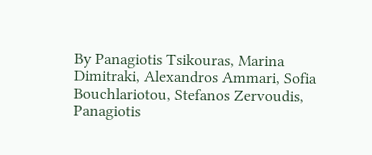By Panagiotis Tsikouras, Marina Dimitraki, Alexandros Ammari, Sofia Bouchlariotou, Stefanos Zervoudis, Panagiotis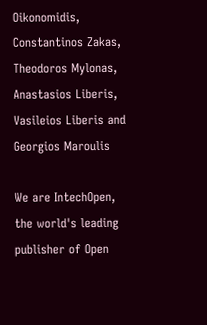Oikonomidis, Constantinos Zakas, Theodoros Mylonas, Anastasios Liberis, Vasileios Liberis and Georgios Maroulis

We are IntechOpen, the world's leading publisher of Open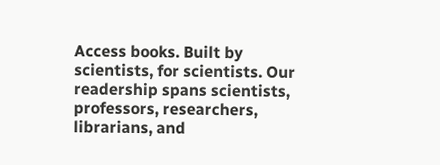Access books. Built by scientists, for scientists. Our readership spans scientists, professors, researchers, librarians, and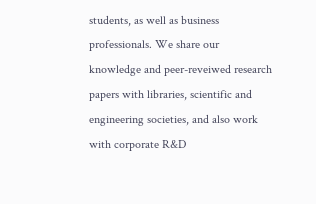students, as well as business professionals. We share our knowledge and peer-reveiwed research papers with libraries, scientific and engineering societies, and also work with corporate R&D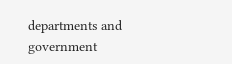departments and government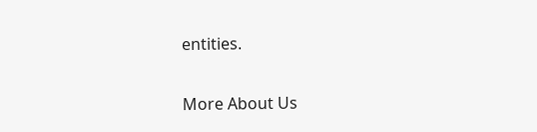entities.

More About Us